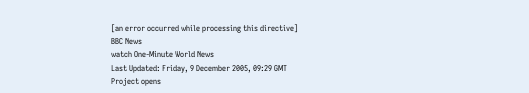[an error occurred while processing this directive]
BBC News
watch One-Minute World News
Last Updated: Friday, 9 December 2005, 09:29 GMT
Project opens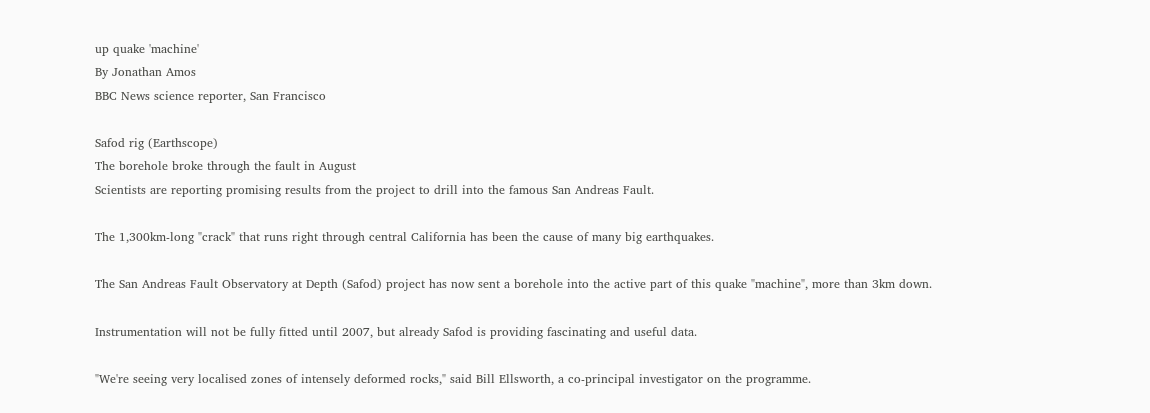up quake 'machine'
By Jonathan Amos
BBC News science reporter, San Francisco

Safod rig (Earthscope)
The borehole broke through the fault in August
Scientists are reporting promising results from the project to drill into the famous San Andreas Fault.

The 1,300km-long "crack" that runs right through central California has been the cause of many big earthquakes.

The San Andreas Fault Observatory at Depth (Safod) project has now sent a borehole into the active part of this quake "machine", more than 3km down.

Instrumentation will not be fully fitted until 2007, but already Safod is providing fascinating and useful data.

"We're seeing very localised zones of intensely deformed rocks," said Bill Ellsworth, a co-principal investigator on the programme.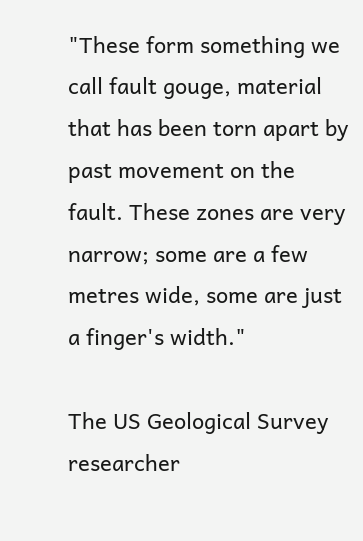"These form something we call fault gouge, material that has been torn apart by past movement on the fault. These zones are very narrow; some are a few metres wide, some are just a finger's width."

The US Geological Survey researcher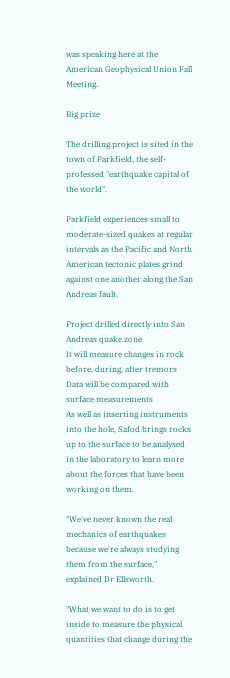was speaking here at the American Geophysical Union Fall Meeting.

Big prize

The drilling project is sited in the town of Parkfield, the self-professed "earthquake capital of the world".

Parkfield experiences small to moderate-sized quakes at regular intervals as the Pacific and North American tectonic plates grind against one another along the San Andreas fault.

Project drilled directly into San Andreas quake zone
It will measure changes in rock before, during, after tremors
Data will be compared with surface measurements
As well as inserting instruments into the hole, Safod brings rocks up to the surface to be analysed in the laboratory to learn more about the forces that have been working on them.

"We've never known the real mechanics of earthquakes because we're always studying them from the surface," explained Dr Ellsworth.

"What we want to do is to get inside to measure the physical quantities that change during the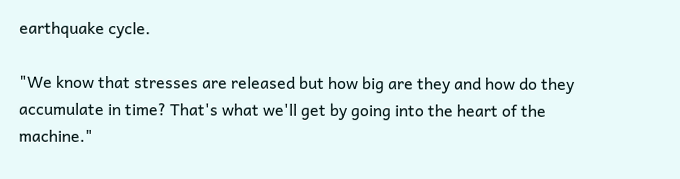earthquake cycle.

"We know that stresses are released but how big are they and how do they accumulate in time? That's what we'll get by going into the heart of the machine."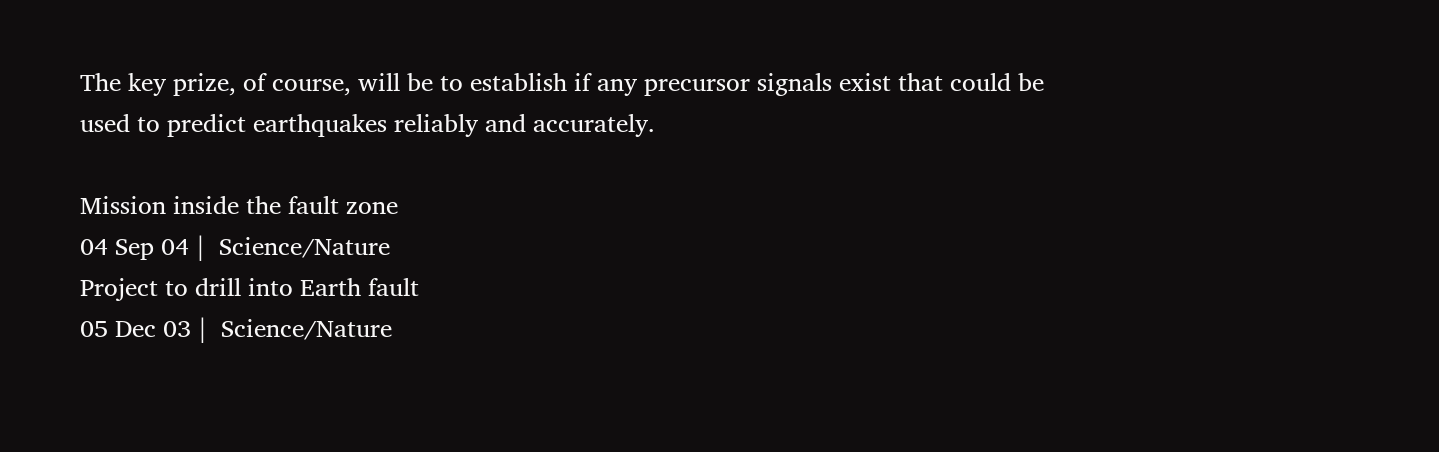The key prize, of course, will be to establish if any precursor signals exist that could be used to predict earthquakes reliably and accurately.

Mission inside the fault zone
04 Sep 04 |  Science/Nature
Project to drill into Earth fault
05 Dec 03 |  Science/Nature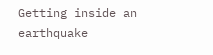Getting inside an earthquake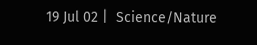19 Jul 02 |  Science/Nature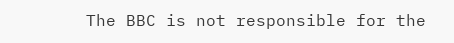The BBC is not responsible for the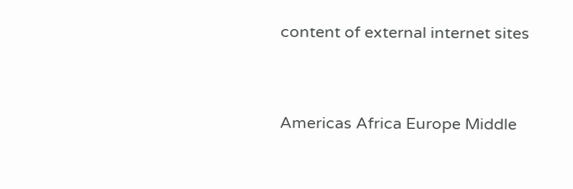content of external internet sites


Americas Africa Europe Middle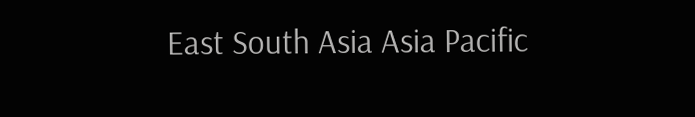East South Asia Asia Pacific